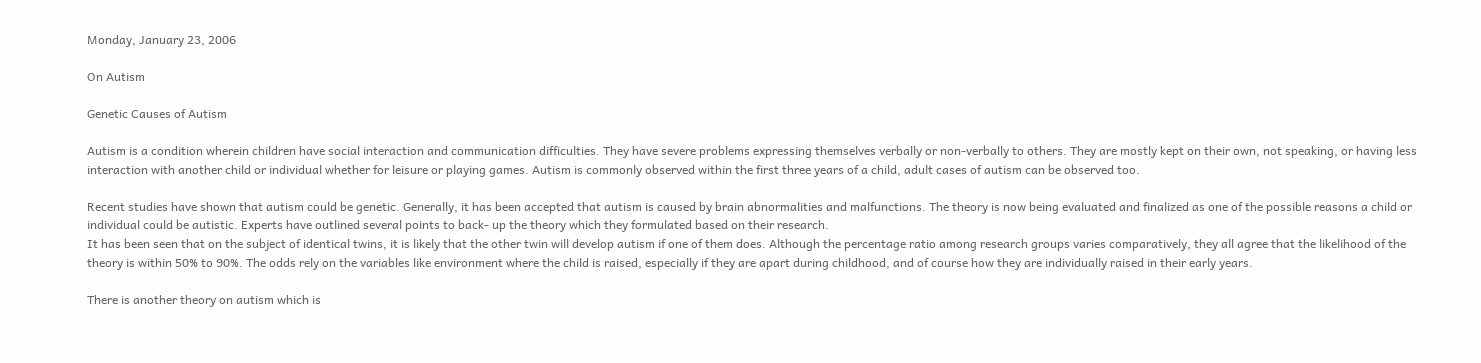Monday, January 23, 2006

On Autism

Genetic Causes of Autism

Autism is a condition wherein children have social interaction and communication difficulties. They have severe problems expressing themselves verbally or non-verbally to others. They are mostly kept on their own, not speaking, or having less interaction with another child or individual whether for leisure or playing games. Autism is commonly observed within the first three years of a child, adult cases of autism can be observed too.

Recent studies have shown that autism could be genetic. Generally, it has been accepted that autism is caused by brain abnormalities and malfunctions. The theory is now being evaluated and finalized as one of the possible reasons a child or individual could be autistic. Experts have outlined several points to back- up the theory which they formulated based on their research.
It has been seen that on the subject of identical twins, it is likely that the other twin will develop autism if one of them does. Although the percentage ratio among research groups varies comparatively, they all agree that the likelihood of the theory is within 50% to 90%. The odds rely on the variables like environment where the child is raised, especially if they are apart during childhood, and of course how they are individually raised in their early years.

There is another theory on autism which is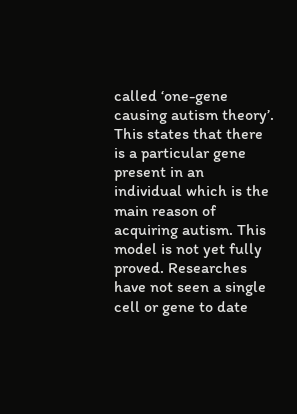called ‘one-gene causing autism theory’. This states that there is a particular gene present in an individual which is the main reason of acquiring autism. This model is not yet fully proved. Researches have not seen a single cell or gene to date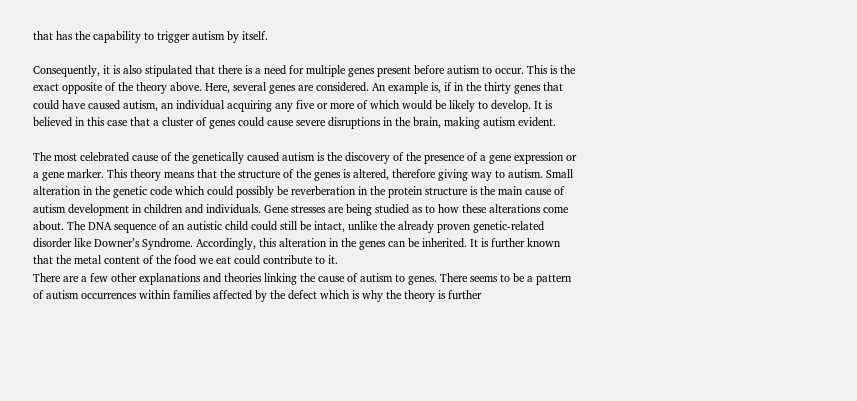that has the capability to trigger autism by itself.

Consequently, it is also stipulated that there is a need for multiple genes present before autism to occur. This is the exact opposite of the theory above. Here, several genes are considered. An example is, if in the thirty genes that could have caused autism, an individual acquiring any five or more of which would be likely to develop. It is believed in this case that a cluster of genes could cause severe disruptions in the brain, making autism evident.

The most celebrated cause of the genetically caused autism is the discovery of the presence of a gene expression or a gene marker. This theory means that the structure of the genes is altered, therefore giving way to autism. Small alteration in the genetic code which could possibly be reverberation in the protein structure is the main cause of autism development in children and individuals. Gene stresses are being studied as to how these alterations come about. The DNA sequence of an autistic child could still be intact, unlike the already proven genetic-related disorder like Downer’s Syndrome. Accordingly, this alteration in the genes can be inherited. It is further known that the metal content of the food we eat could contribute to it.
There are a few other explanations and theories linking the cause of autism to genes. There seems to be a pattern of autism occurrences within families affected by the defect which is why the theory is further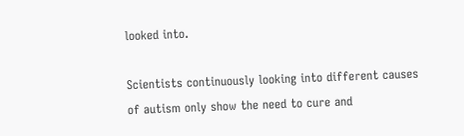looked into.

Scientists continuously looking into different causes of autism only show the need to cure and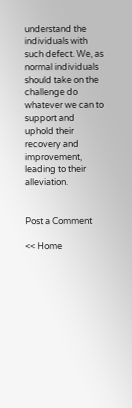understand the individuals with such defect. We, as normal individuals should take on the challenge do whatever we can to support and uphold their recovery and improvement, leading to their alleviation.


Post a Comment

<< Home